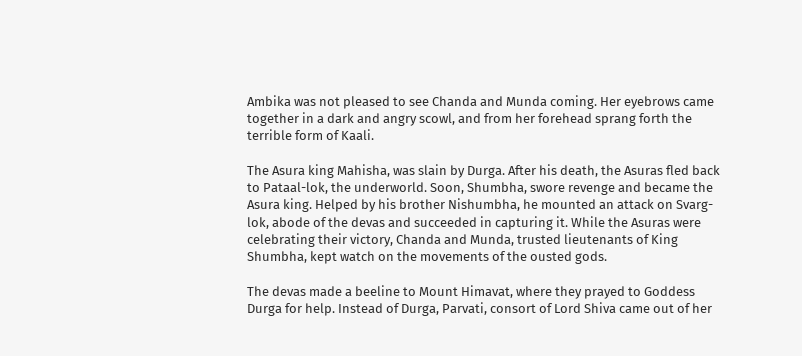Ambika was not pleased to see Chanda and Munda coming. Her eyebrows came together in a dark and angry scowl, and from her forehead sprang forth the terrible form of Kaali.

The Asura king Mahisha, was slain by Durga. After his death, the Asuras fled back to Pataal-lok, the underworld. Soon, Shumbha, swore revenge and became the Asura king. Helped by his brother Nishumbha, he mounted an attack on Svarg-lok, abode of the devas and succeeded in capturing it. While the Asuras were celebrating their victory, Chanda and Munda, trusted lieutenants of King Shumbha, kept watch on the movements of the ousted gods.

The devas made a beeline to Mount Himavat, where they prayed to Goddess Durga for help. Instead of Durga, Parvati, consort of Lord Shiva came out of her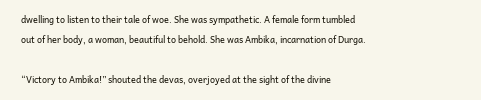dwelling to listen to their tale of woe. She was sympathetic. A female form tumbled out of her body, a woman, beautiful to behold. She was Ambika, incarnation of Durga.

“Victory to Ambika!” shouted the devas, overjoyed at the sight of the divine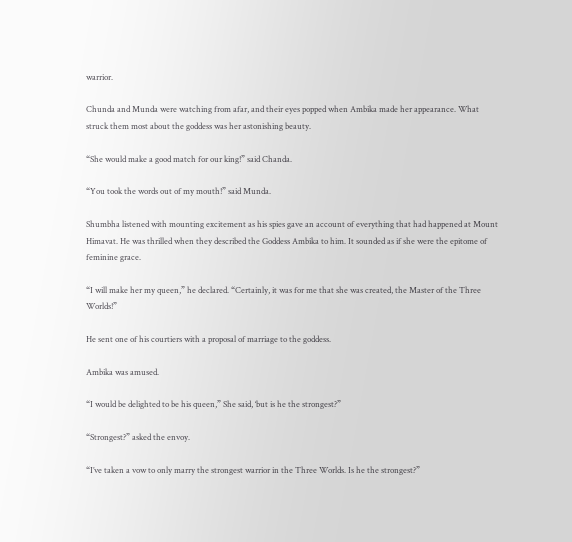warrior.

Chunda and Munda were watching from afar, and their eyes popped when Ambika made her appearance. What struck them most about the goddess was her astonishing beauty.

“She would make a good match for our king!” said Chanda.

“You took the words out of my mouth!” said Munda.

Shumbha listened with mounting excitement as his spies gave an account of everything that had happened at Mount Himavat. He was thrilled when they described the Goddess Ambika to him. It sounded as if she were the epitome of feminine grace.

“I will make her my queen,” he declared. “Certainly, it was for me that she was created, the Master of the Three Worlds!”

He sent one of his courtiers with a proposal of marriage to the goddess.

Ambika was amused.

“I would be delighted to be his queen,” She said, ‘but is he the strongest?”

“Strongest?” asked the envoy.

“I’ve taken a vow to only marry the strongest warrior in the Three Worlds. Is he the strongest?”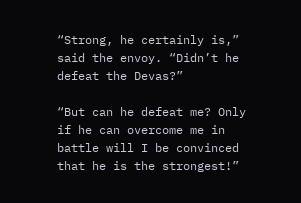“Strong, he certainly is,” said the envoy. “Didn’t he defeat the Devas?”

“But can he defeat me? Only if he can overcome me in battle will I be convinced that he is the strongest!”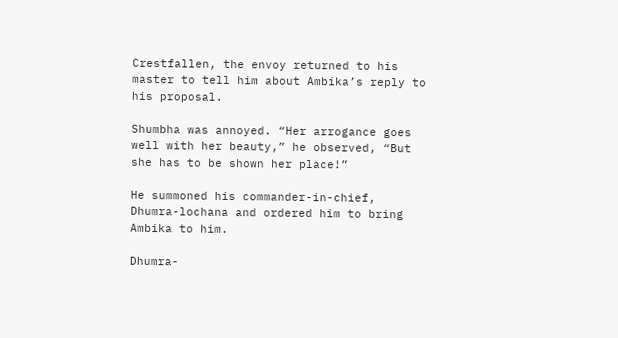Crestfallen, the envoy returned to his master to tell him about Ambika’s reply to his proposal.

Shumbha was annoyed. “Her arrogance goes well with her beauty,” he observed, “But she has to be shown her place!”

He summoned his commander-in-chief, Dhumra-lochana and ordered him to bring Ambika to him.

Dhumra-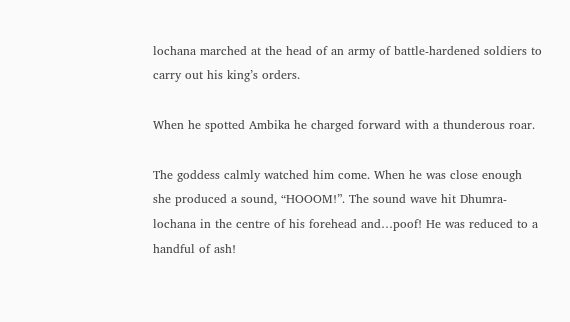lochana marched at the head of an army of battle-hardened soldiers to carry out his king’s orders.

When he spotted Ambika he charged forward with a thunderous roar.

The goddess calmly watched him come. When he was close enough she produced a sound, “HOOOM!”. The sound wave hit Dhumra-lochana in the centre of his forehead and…poof! He was reduced to a handful of ash!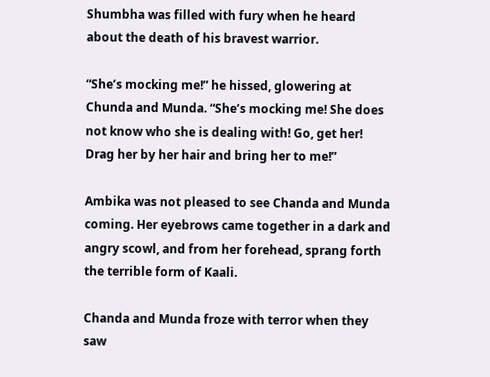Shumbha was filled with fury when he heard about the death of his bravest warrior.

“She’s mocking me!” he hissed, glowering at Chunda and Munda. “She’s mocking me! She does not know who she is dealing with! Go, get her! Drag her by her hair and bring her to me!”

Ambika was not pleased to see Chanda and Munda coming. Her eyebrows came together in a dark and angry scowl, and from her forehead, sprang forth the terrible form of Kaali.

Chanda and Munda froze with terror when they saw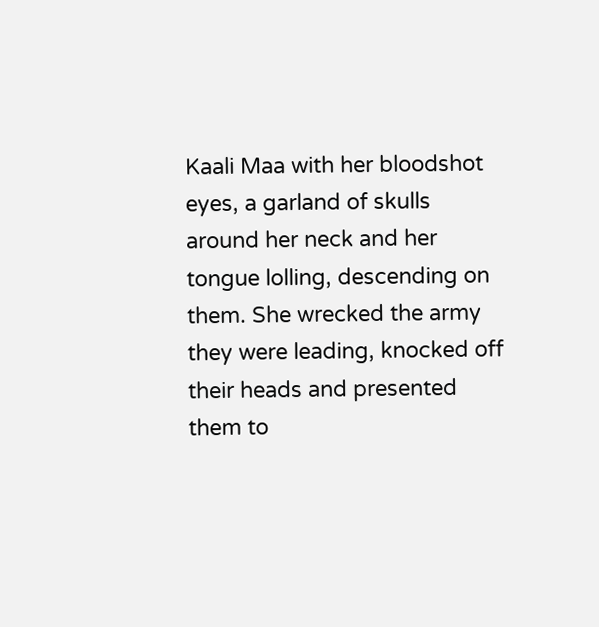Kaali Maa with her bloodshot eyes, a garland of skulls around her neck and her tongue lolling, descending on them. She wrecked the army they were leading, knocked off their heads and presented them to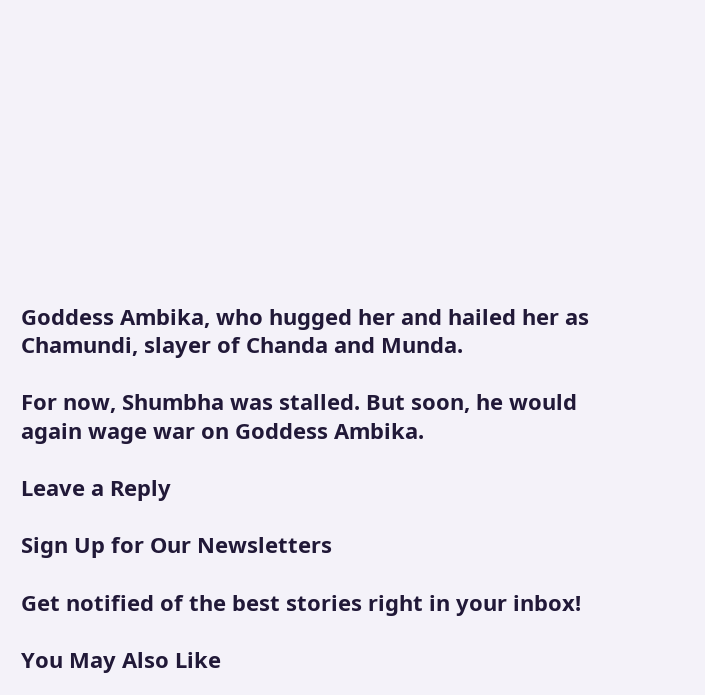Goddess Ambika, who hugged her and hailed her as Chamundi, slayer of Chanda and Munda.

For now, Shumbha was stalled. But soon, he would again wage war on Goddess Ambika.

Leave a Reply

Sign Up for Our Newsletters

Get notified of the best stories right in your inbox!

You May Also Like